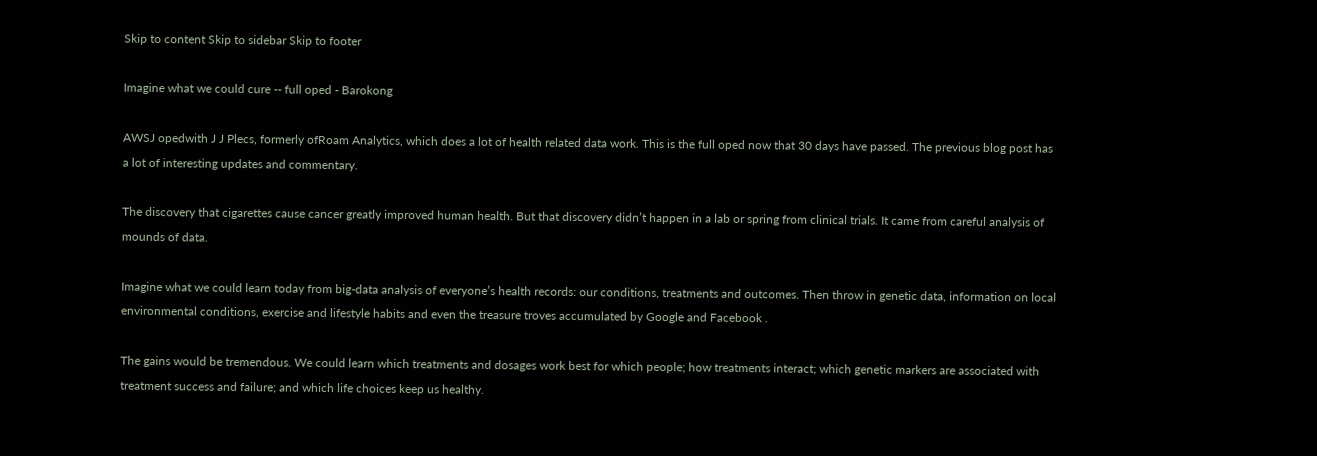Skip to content Skip to sidebar Skip to footer

Imagine what we could cure -- full oped - Barokong

AWSJ opedwith J J Plecs, formerly ofRoam Analytics, which does a lot of health related data work. This is the full oped now that 30 days have passed. The previous blog post has a lot of interesting updates and commentary.

The discovery that cigarettes cause cancer greatly improved human health. But that discovery didn’t happen in a lab or spring from clinical trials. It came from careful analysis of mounds of data.

Imagine what we could learn today from big-data analysis of everyone’s health records: our conditions, treatments and outcomes. Then throw in genetic data, information on local environmental conditions, exercise and lifestyle habits and even the treasure troves accumulated by Google and Facebook .

The gains would be tremendous. We could learn which treatments and dosages work best for which people; how treatments interact; which genetic markers are associated with treatment success and failure; and which life choices keep us healthy.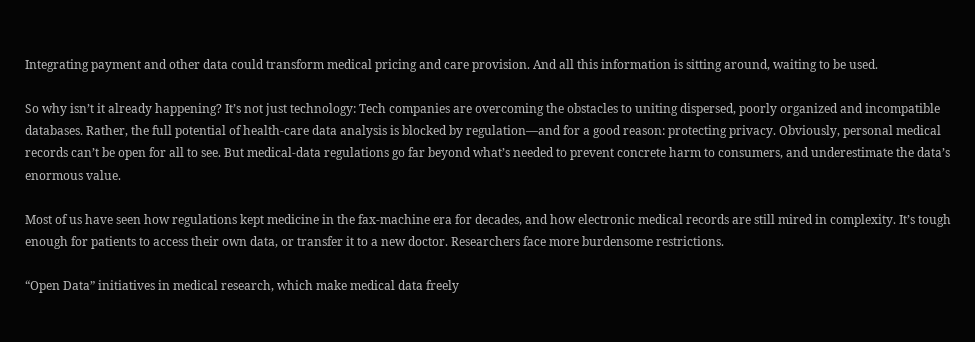Integrating payment and other data could transform medical pricing and care provision. And all this information is sitting around, waiting to be used.

So why isn’t it already happening? It’s not just technology: Tech companies are overcoming the obstacles to uniting dispersed, poorly organized and incompatible databases. Rather, the full potential of health-care data analysis is blocked by regulation—and for a good reason: protecting privacy. Obviously, personal medical records can’t be open for all to see. But medical-data regulations go far beyond what’s needed to prevent concrete harm to consumers, and underestimate the data’s enormous value.

Most of us have seen how regulations kept medicine in the fax-machine era for decades, and how electronic medical records are still mired in complexity. It’s tough enough for patients to access their own data, or transfer it to a new doctor. Researchers face more burdensome restrictions.

“Open Data” initiatives in medical research, which make medical data freely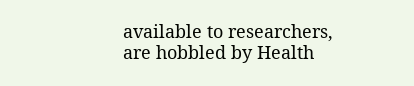available to researchers, are hobbled by Health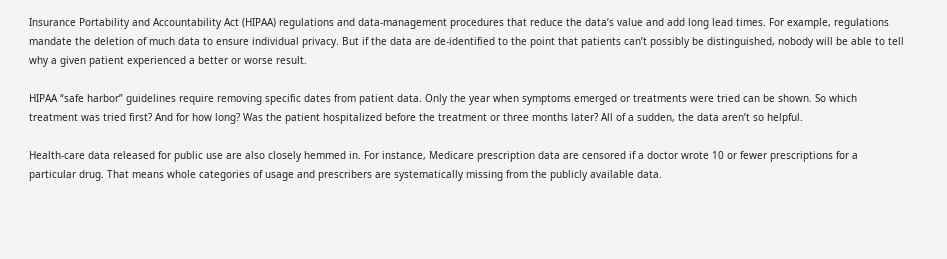Insurance Portability and Accountability Act (HIPAA) regulations and data-management procedures that reduce the data’s value and add long lead times. For example, regulations mandate the deletion of much data to ensure individual privacy. But if the data are de-identified to the point that patients can’t possibly be distinguished, nobody will be able to tell why a given patient experienced a better or worse result.

HIPAA “safe harbor” guidelines require removing specific dates from patient data. Only the year when symptoms emerged or treatments were tried can be shown. So which treatment was tried first? And for how long? Was the patient hospitalized before the treatment or three months later? All of a sudden, the data aren’t so helpful.

Health-care data released for public use are also closely hemmed in. For instance, Medicare prescription data are censored if a doctor wrote 10 or fewer prescriptions for a particular drug. That means whole categories of usage and prescribers are systematically missing from the publicly available data.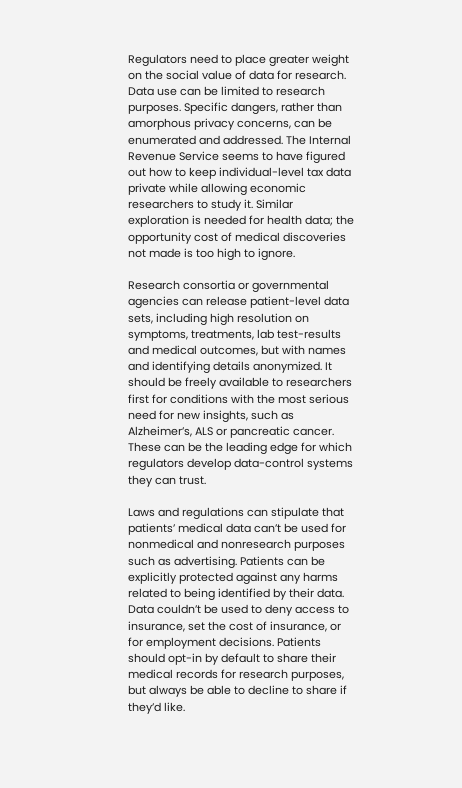Regulators need to place greater weight on the social value of data for research. Data use can be limited to research purposes. Specific dangers, rather than amorphous privacy concerns, can be enumerated and addressed. The Internal Revenue Service seems to have figured out how to keep individual-level tax data private while allowing economic researchers to study it. Similar exploration is needed for health data; the opportunity cost of medical discoveries not made is too high to ignore.

Research consortia or governmental agencies can release patient-level data sets, including high resolution on symptoms, treatments, lab test-results and medical outcomes, but with names and identifying details anonymized. It should be freely available to researchers first for conditions with the most serious need for new insights, such as Alzheimer’s, ALS or pancreatic cancer. These can be the leading edge for which regulators develop data-control systems they can trust.

Laws and regulations can stipulate that patients’ medical data can’t be used for nonmedical and nonresearch purposes such as advertising. Patients can be explicitly protected against any harms related to being identified by their data. Data couldn’t be used to deny access to insurance, set the cost of insurance, or for employment decisions. Patients should opt-in by default to share their medical records for research purposes, but always be able to decline to share if they’d like.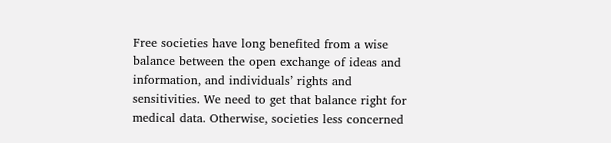Free societies have long benefited from a wise balance between the open exchange of ideas and information, and individuals’ rights and sensitivities. We need to get that balance right for medical data. Otherwise, societies less concerned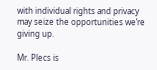with individual rights and privacy may seize the opportunities we’re giving up.

Mr. Plecs is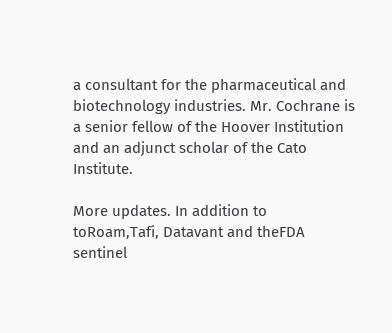a consultant for the pharmaceutical and biotechnology industries. Mr. Cochrane is a senior fellow of the Hoover Institution and an adjunct scholar of the Cato Institute.

More updates. In addition to  toRoam,Tafi, Datavant and theFDA sentinel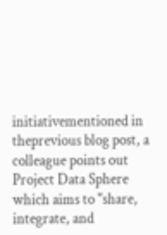initiativementioned in theprevious blog post, a colleague points out Project Data Sphere which aims to "share, integrate, and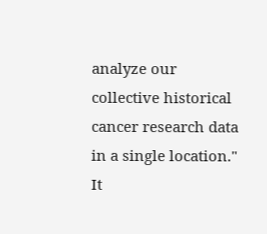analyze our collective historical cancer research data in a single location." It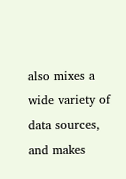also mixes a wide variety of data sources, and makes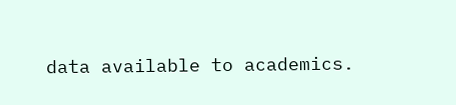data available to academics.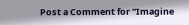Post a Comment for "Imagine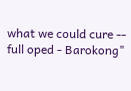what we could cure -- full oped - Barokong"